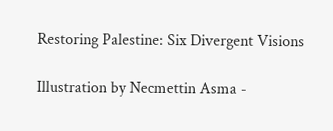Restoring Palestine: Six Divergent Visions

Illustration by Necmettin Asma -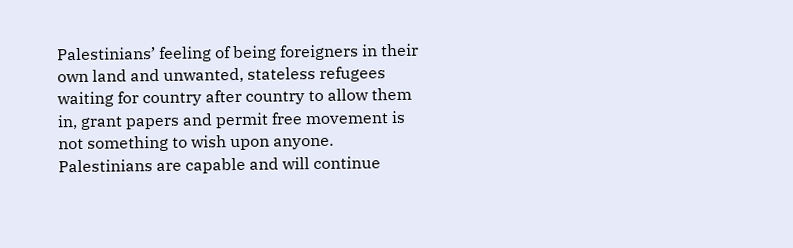Palestinians’ feeling of being foreigners in their own land and unwanted, stateless refugees waiting for country after country to allow them in, grant papers and permit free movement is not something to wish upon anyone. Palestinians are capable and will continue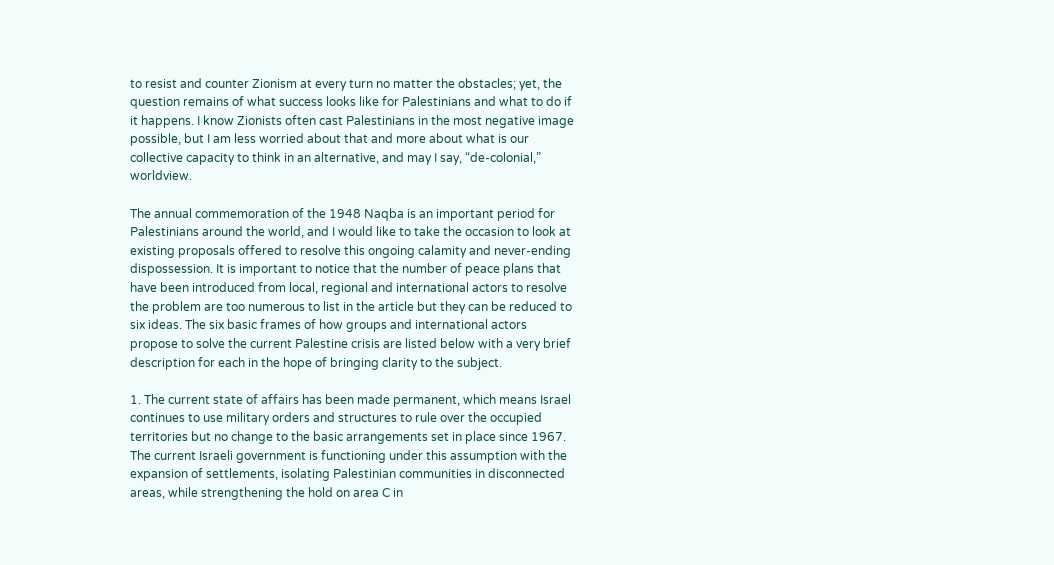to resist and counter Zionism at every turn no matter the obstacles; yet, the question remains of what success looks like for Palestinians and what to do if it happens. I know Zionists often cast Palestinians in the most negative image possible, but I am less worried about that and more about what is our collective capacity to think in an alternative, and may I say, “de-colonial,” worldview.

The annual commemoration of the 1948 Naqba is an important period for Palestinians around the world, and I would like to take the occasion to look at existing proposals offered to resolve this ongoing calamity and never-ending dispossession. It is important to notice that the number of peace plans that have been introduced from local, regional and international actors to resolve the problem are too numerous to list in the article but they can be reduced to six ideas. The six basic frames of how groups and international actors propose to solve the current Palestine crisis are listed below with a very brief description for each in the hope of bringing clarity to the subject.

1. The current state of affairs has been made permanent, which means Israel continues to use military orders and structures to rule over the occupied territories but no change to the basic arrangements set in place since 1967. The current Israeli government is functioning under this assumption with the expansion of settlements, isolating Palestinian communities in disconnected areas, while strengthening the hold on area C in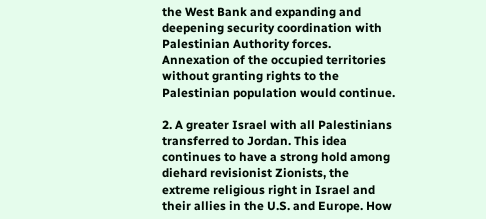the West Bank and expanding and deepening security coordination with Palestinian Authority forces. Annexation of the occupied territories without granting rights to the Palestinian population would continue.

2. A greater Israel with all Palestinians transferred to Jordan. This idea continues to have a strong hold among diehard revisionist Zionists, the extreme religious right in Israel and their allies in the U.S. and Europe. How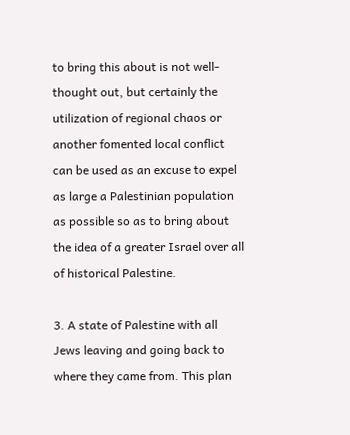to bring this about is not well-thought out, but certainly the utilization of regional chaos or another fomented local conflict can be used as an excuse to expel as large a Palestinian population as possible so as to bring about the idea of a greater Israel over all of historical Palestine.

3. A state of Palestine with all Jews leaving and going back to where they came from. This plan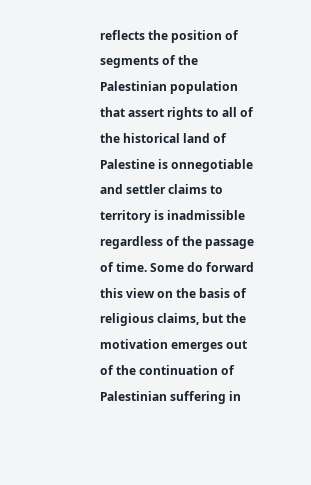reflects the position of segments of the Palestinian population that assert rights to all of the historical land of Palestine is onnegotiable and settler claims to territory is inadmissible regardless of the passage of time. Some do forward this view on the basis of religious claims, but the motivation emerges out of the continuation of Palestinian suffering in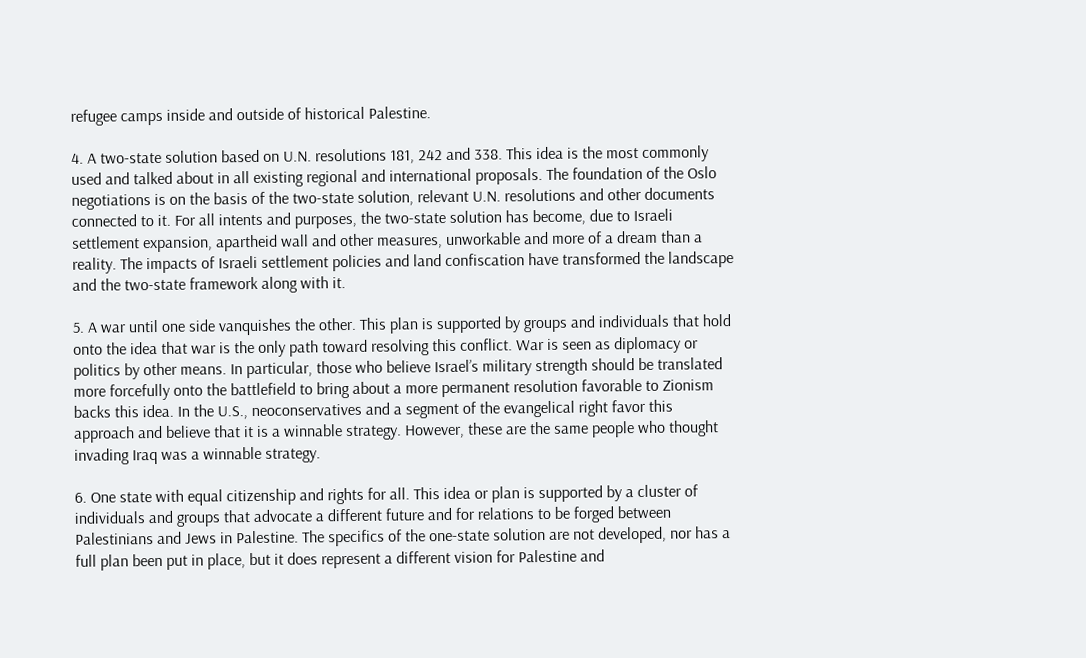refugee camps inside and outside of historical Palestine.

4. A two-state solution based on U.N. resolutions 181, 242 and 338. This idea is the most commonly used and talked about in all existing regional and international proposals. The foundation of the Oslo negotiations is on the basis of the two-state solution, relevant U.N. resolutions and other documents connected to it. For all intents and purposes, the two-state solution has become, due to Israeli settlement expansion, apartheid wall and other measures, unworkable and more of a dream than a reality. The impacts of Israeli settlement policies and land confiscation have transformed the landscape and the two-state framework along with it.

5. A war until one side vanquishes the other. This plan is supported by groups and individuals that hold onto the idea that war is the only path toward resolving this conflict. War is seen as diplomacy or politics by other means. In particular, those who believe Israel’s military strength should be translated more forcefully onto the battlefield to bring about a more permanent resolution favorable to Zionism backs this idea. In the U.S., neoconservatives and a segment of the evangelical right favor this approach and believe that it is a winnable strategy. However, these are the same people who thought invading Iraq was a winnable strategy.

6. One state with equal citizenship and rights for all. This idea or plan is supported by a cluster of individuals and groups that advocate a different future and for relations to be forged between Palestinians and Jews in Palestine. The specifics of the one-state solution are not developed, nor has a full plan been put in place, but it does represent a different vision for Palestine and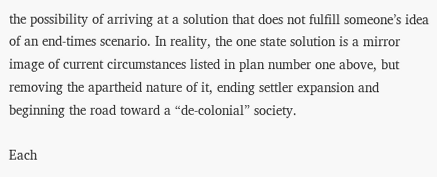the possibility of arriving at a solution that does not fulfill someone’s idea of an end-times scenario. In reality, the one state solution is a mirror image of current circumstances listed in plan number one above, but removing the apartheid nature of it, ending settler expansion and beginning the road toward a “de-colonial” society.

Each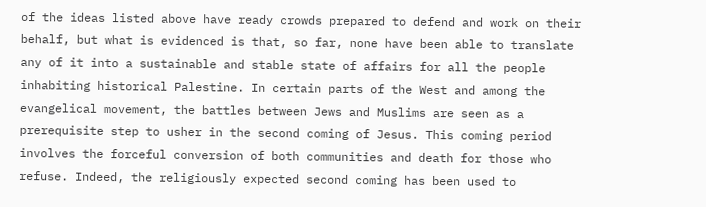of the ideas listed above have ready crowds prepared to defend and work on their behalf, but what is evidenced is that, so far, none have been able to translate any of it into a sustainable and stable state of affairs for all the people inhabiting historical Palestine. In certain parts of the West and among the evangelical movement, the battles between Jews and Muslims are seen as a prerequisite step to usher in the second coming of Jesus. This coming period involves the forceful conversion of both communities and death for those who refuse. Indeed, the religiously expected second coming has been used to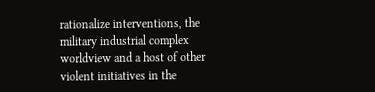rationalize interventions, the military industrial complex worldview and a host of other violent initiatives in the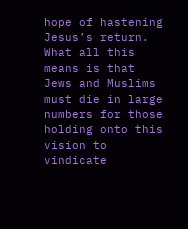hope of hastening Jesus’s return. What all this means is that Jews and Muslims must die in large numbers for those holding onto this vision to vindicate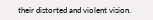their distorted and violent vision.